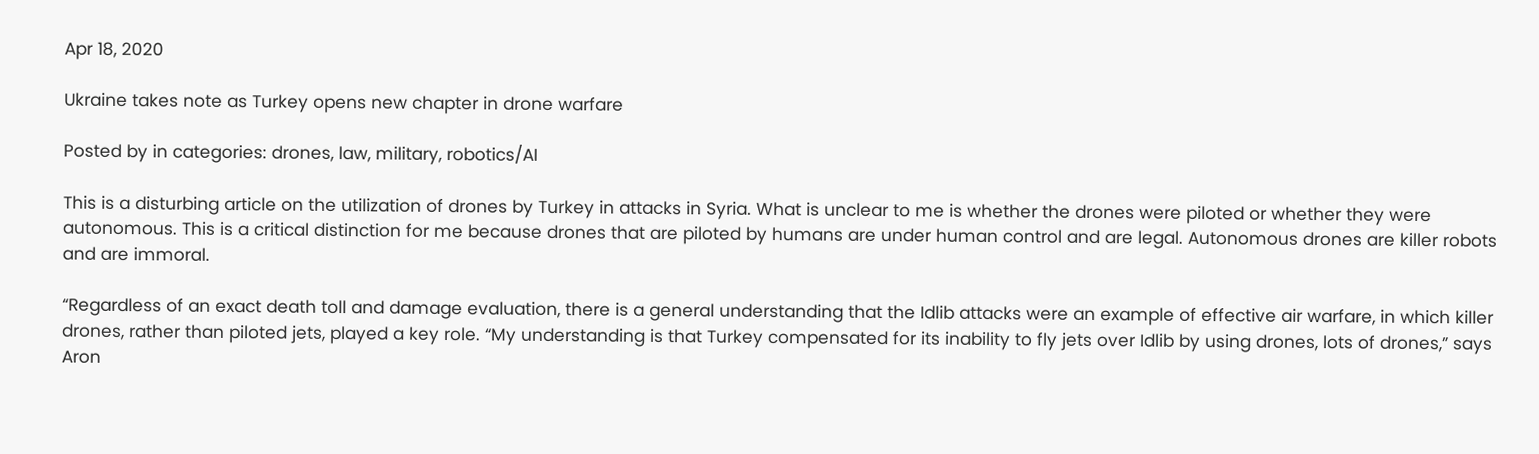Apr 18, 2020

Ukraine takes note as Turkey opens new chapter in drone warfare

Posted by in categories: drones, law, military, robotics/AI

This is a disturbing article on the utilization of drones by Turkey in attacks in Syria. What is unclear to me is whether the drones were piloted or whether they were autonomous. This is a critical distinction for me because drones that are piloted by humans are under human control and are legal. Autonomous drones are killer robots and are immoral.

“Regardless of an exact death toll and damage evaluation, there is a general understanding that the Idlib attacks were an example of effective air warfare, in which killer drones, rather than piloted jets, played a key role. “My understanding is that Turkey compensated for its inability to fly jets over Idlib by using drones, lots of drones,” says Aron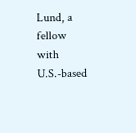Lund, a fellow with U.S.-based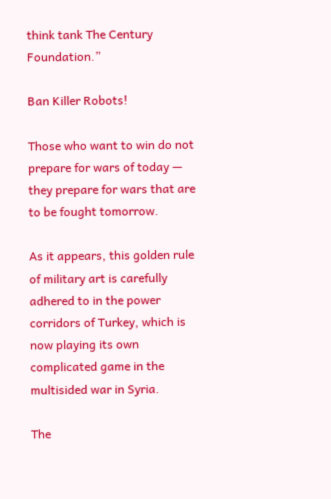think tank The Century Foundation.”

Ban Killer Robots!

Those who want to win do not prepare for wars of today — they prepare for wars that are to be fought tomorrow.

As it appears, this golden rule of military art is carefully adhered to in the power corridors of Turkey, which is now playing its own complicated game in the multisided war in Syria.

The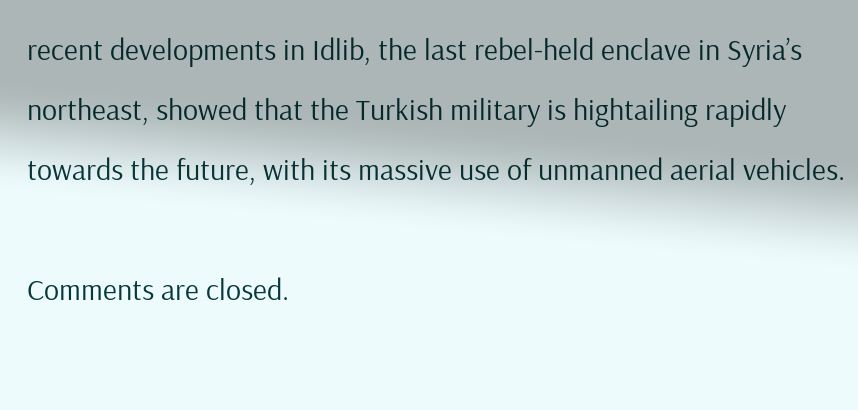recent developments in Idlib, the last rebel-held enclave in Syria’s northeast, showed that the Turkish military is hightailing rapidly towards the future, with its massive use of unmanned aerial vehicles.

Comments are closed.